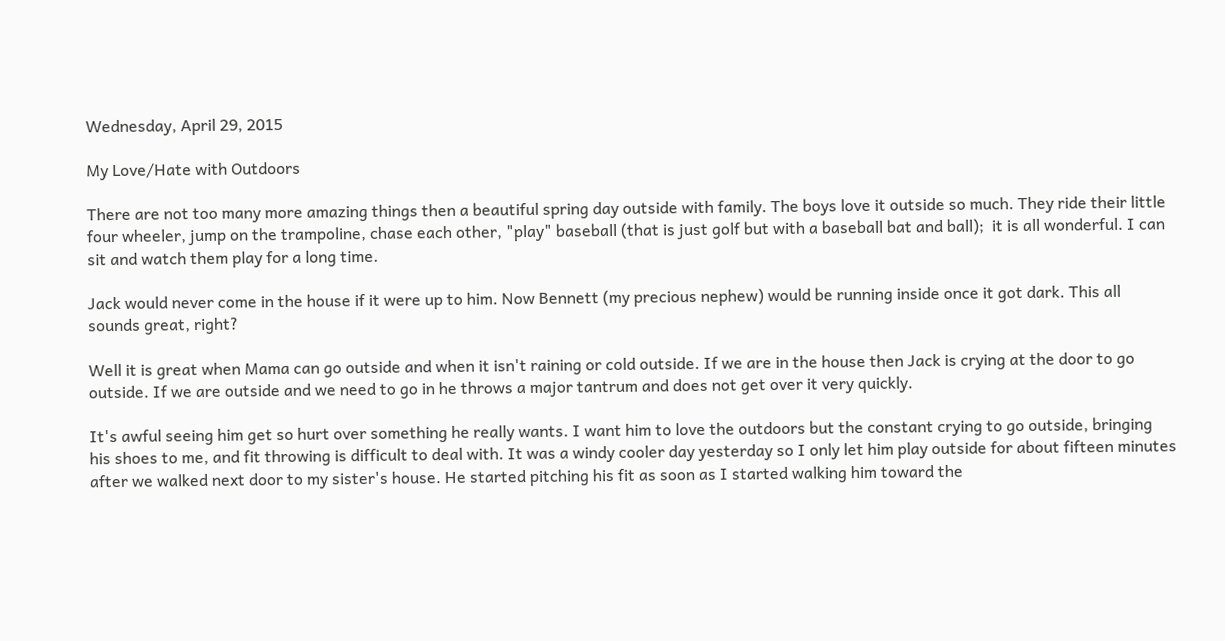Wednesday, April 29, 2015

My Love/Hate with Outdoors

There are not too many more amazing things then a beautiful spring day outside with family. The boys love it outside so much. They ride their little four wheeler, jump on the trampoline, chase each other, "play" baseball (that is just golf but with a baseball bat and ball);  it is all wonderful. I can sit and watch them play for a long time.

Jack would never come in the house if it were up to him. Now Bennett (my precious nephew) would be running inside once it got dark. This all sounds great, right?

Well it is great when Mama can go outside and when it isn't raining or cold outside. If we are in the house then Jack is crying at the door to go outside. If we are outside and we need to go in he throws a major tantrum and does not get over it very quickly.

It's awful seeing him get so hurt over something he really wants. I want him to love the outdoors but the constant crying to go outside, bringing his shoes to me, and fit throwing is difficult to deal with. It was a windy cooler day yesterday so I only let him play outside for about fifteen minutes after we walked next door to my sister's house. He started pitching his fit as soon as I started walking him toward the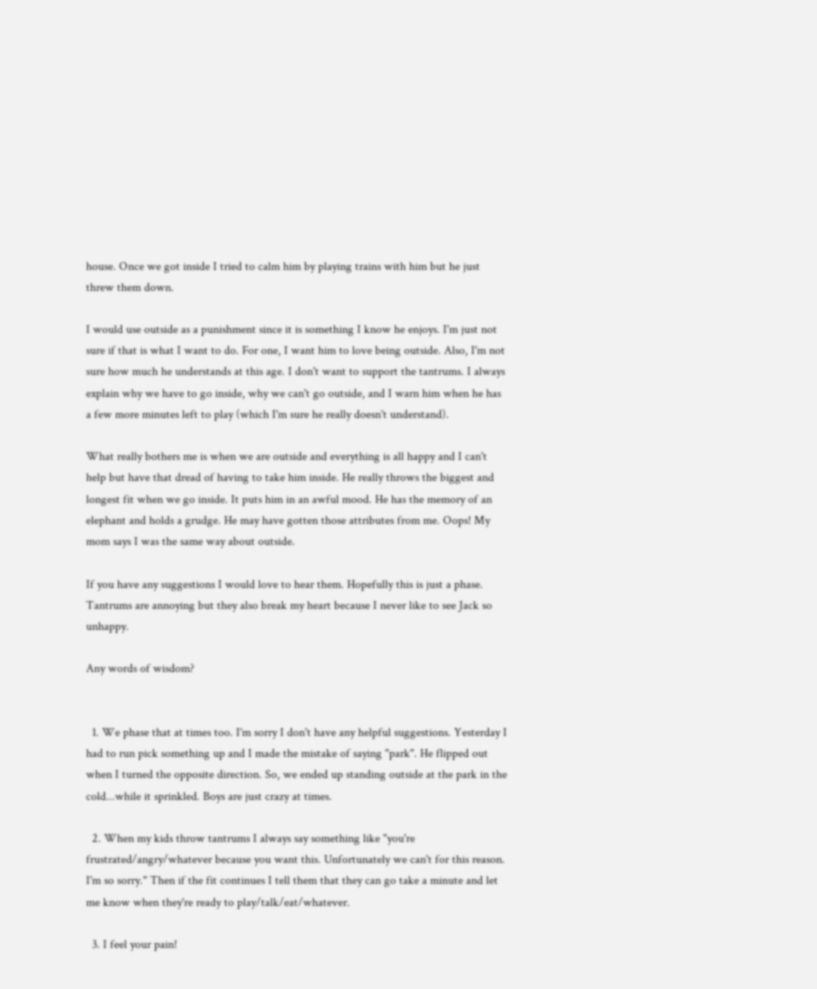house. Once we got inside I tried to calm him by playing trains with him but he just threw them down.

I would use outside as a punishment since it is something I know he enjoys. I'm just not sure if that is what I want to do. For one, I want him to love being outside. Also, I'm not sure how much he understands at this age. I don't want to support the tantrums. I always explain why we have to go inside, why we can't go outside, and I warn him when he has a few more minutes left to play (which I'm sure he really doesn't understand).

What really bothers me is when we are outside and everything is all happy and I can't help but have that dread of having to take him inside. He really throws the biggest and longest fit when we go inside. It puts him in an awful mood. He has the memory of an elephant and holds a grudge. He may have gotten those attributes from me. Oops! My mom says I was the same way about outside.

If you have any suggestions I would love to hear them. Hopefully this is just a phase. Tantrums are annoying but they also break my heart because I never like to see Jack so unhappy.

Any words of wisdom?


  1. We phase that at times too. I'm sorry I don't have any helpful suggestions. Yesterday I had to run pick something up and I made the mistake of saying "park". He flipped out when I turned the opposite direction. So, we ended up standing outside at the park in the cold...while it sprinkled. Boys are just crazy at times.

  2. When my kids throw tantrums I always say something like "you're frustrated/angry/whatever because you want this. Unfortunately we can't for this reason. I'm so sorry." Then if the fit continues I tell them that they can go take a minute and let me know when they're ready to play/talk/eat/whatever.

  3. I feel your pain!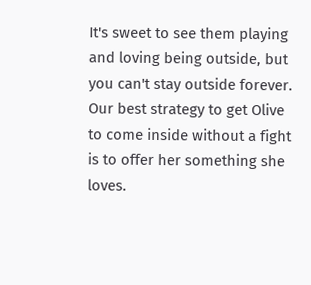It's sweet to see them playing and loving being outside, but you can't stay outside forever. Our best strategy to get Olive to come inside without a fight is to offer her something she loves.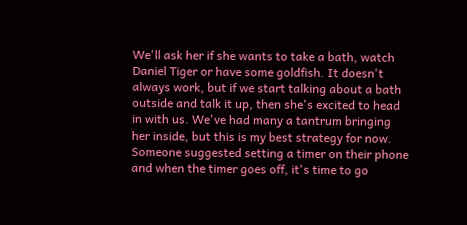We'll ask her if she wants to take a bath, watch Daniel Tiger or have some goldfish. It doesn't always work, but if we start talking about a bath outside and talk it up, then she's excited to head in with us. We've had many a tantrum bringing her inside, but this is my best strategy for now. Someone suggested setting a timer on their phone and when the timer goes off, it's time to go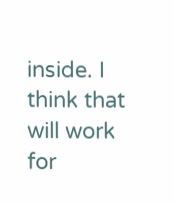inside. I think that will work for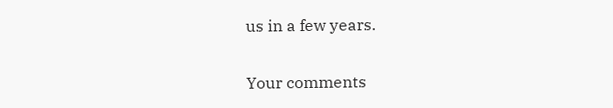us in a few years.


Your comments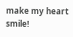make my heart smile!